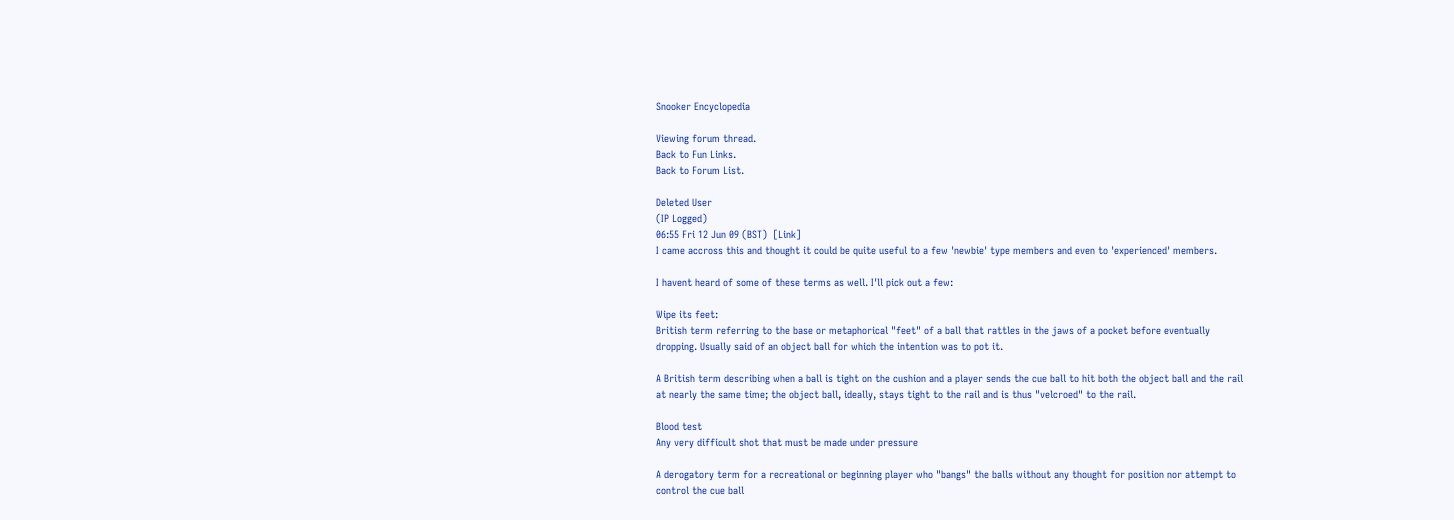Snooker Encyclopedia

Viewing forum thread.
Back to Fun Links.
Back to Forum List.

Deleted User
(IP Logged)
06:55 Fri 12 Jun 09 (BST)  [Link]
I came accross this and thought it could be quite useful to a few 'newbie' type members and even to 'experienced' members.

I havent heard of some of these terms as well. I'll pick out a few:

Wipe its feet:
British term referring to the base or metaphorical "feet" of a ball that rattles in the jaws of a pocket before eventually dropping. Usually said of an object ball for which the intention was to pot it.

A British term describing when a ball is tight on the cushion and a player sends the cue ball to hit both the object ball and the rail at nearly the same time; the object ball, ideally, stays tight to the rail and is thus "velcroed" to the rail.

Blood test
Any very difficult shot that must be made under pressure

A derogatory term for a recreational or beginning player who "bangs" the balls without any thought for position nor attempt to control the cue ball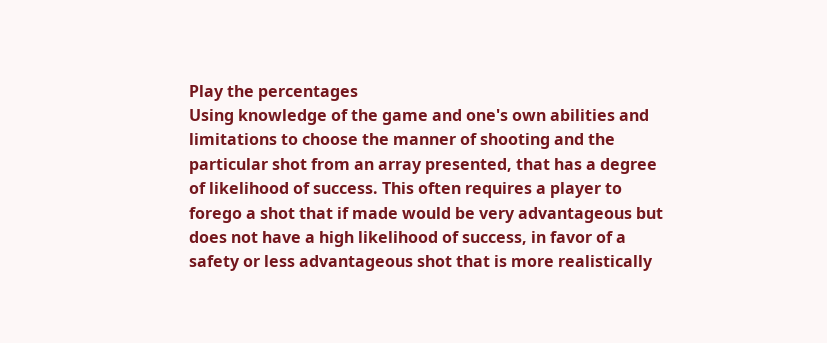Play the percentages
Using knowledge of the game and one's own abilities and limitations to choose the manner of shooting and the particular shot from an array presented, that has a degree of likelihood of success. This often requires a player to forego a shot that if made would be very advantageous but does not have a high likelihood of success, in favor of a safety or less advantageous shot that is more realistically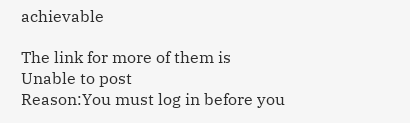achievable

The link for more of them is
Unable to post
Reason:You must log in before you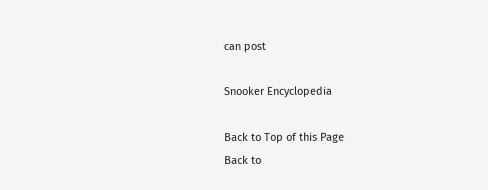can post

Snooker Encyclopedia

Back to Top of this Page
Back to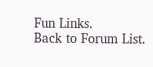Fun Links.
Back to Forum List.